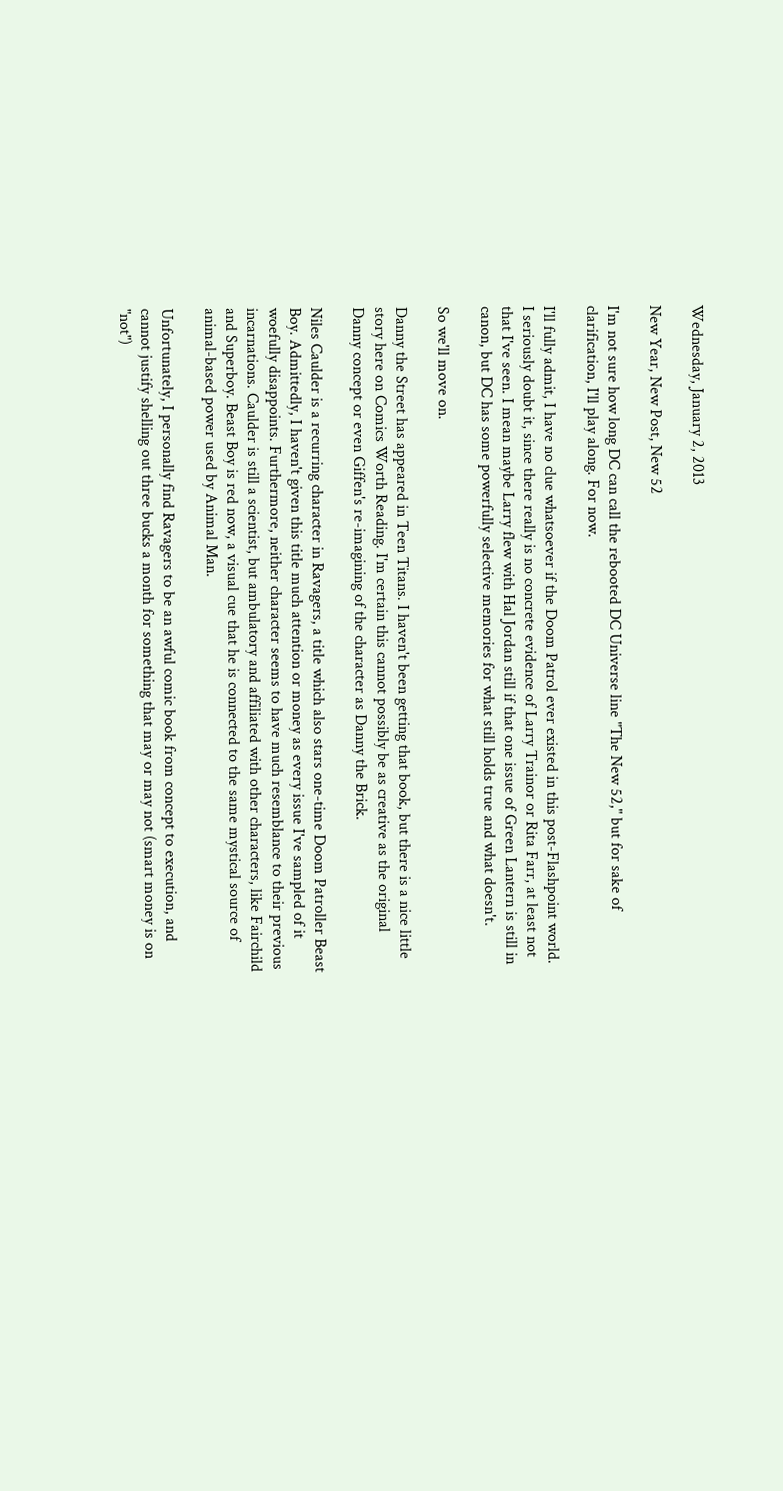Wednesday, January 2, 2013

New Year, New Post, New 52

I'm not sure how long DC can call the rebooted DC Universe line "The New 52," but for sake of clarification, I'll play along. For now.

I'll fully admit, I have no clue whatsoever if the Doom Patrol ever existed in this post-Flashpoint world. I seriously doubt it, since there really is no concrete evidence of Larry Trainor or Rita Farr, at least not that I've seen. I mean maybe Larry flew with Hal Jordan still if that one issue of Green Lantern is still in canon, but DC has some powerfully selective memories for what still holds true and what doesn't.

So we'll move on.

Danny the Street has appeared in Teen Titans. I haven't been getting that book, but there is a nice little story here on Comics Worth Reading. I'm certain this cannot possibly be as creative as the original Danny concept or even Giffen's re-imagining of the character as Danny the Brick.

Niles Caulder is a recurring character in Ravagers, a title which also stars one-time Doom Patroller Beast Boy. Admittedly, I haven't given this title much attention or money as every issue I've sampled of it woefully disappoints. Furthermore, neither character seems to have much resemblance to their previous incarnations. Caulder is still a scientist, but ambulatory and affiliated with other characters, like Fairchild and Superboy. Beast Boy is red now, a visual cue that he is connected to the same mystical source of animal-based power used by Animal Man.

Unfortunately, I personally find Ravagers to be an awful comic book from concept to execution, and cannot justify shelling out three bucks a month for something that may or may not (smart money is on "not")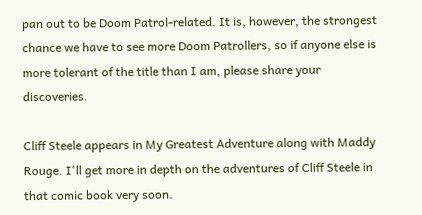pan out to be Doom Patrol-related. It is, however, the strongest chance we have to see more Doom Patrollers, so if anyone else is more tolerant of the title than I am, please share your discoveries.

Cliff Steele appears in My Greatest Adventure along with Maddy Rouge. I'll get more in depth on the adventures of Cliff Steele in that comic book very soon.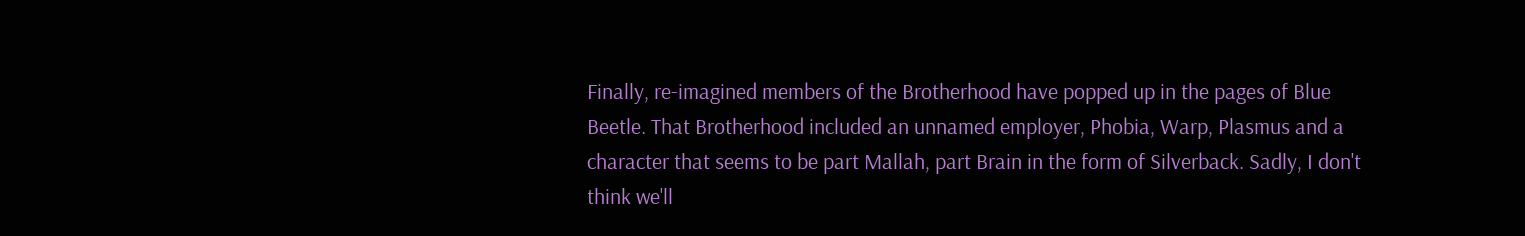Finally, re-imagined members of the Brotherhood have popped up in the pages of Blue Beetle. That Brotherhood included an unnamed employer, Phobia, Warp, Plasmus and a character that seems to be part Mallah, part Brain in the form of Silverback. Sadly, I don't think we'll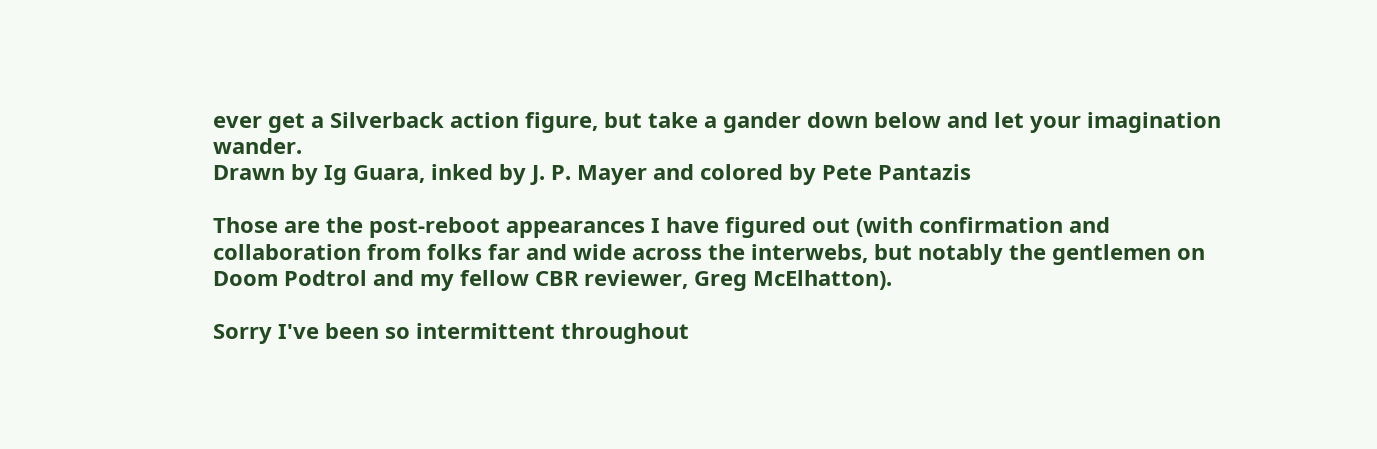ever get a Silverback action figure, but take a gander down below and let your imagination wander.
Drawn by Ig Guara, inked by J. P. Mayer and colored by Pete Pantazis

Those are the post-reboot appearances I have figured out (with confirmation and collaboration from folks far and wide across the interwebs, but notably the gentlemen on Doom Podtrol and my fellow CBR reviewer, Greg McElhatton).

Sorry I've been so intermittent throughout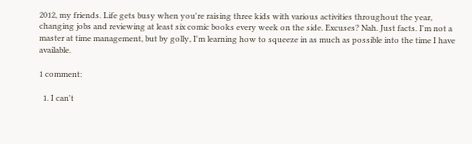2012, my friends. Life gets busy when you're raising three kids with various activities throughout the year, changing jobs and reviewing at least six comic books every week on the side. Excuses? Nah. Just facts. I'm not a master at time management, but by golly, I'm learning how to squeeze in as much as possible into the time I have available.

1 comment:

  1. I can't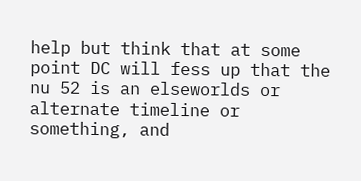help but think that at some point DC will fess up that the nu 52 is an elseworlds or alternate timeline or something, and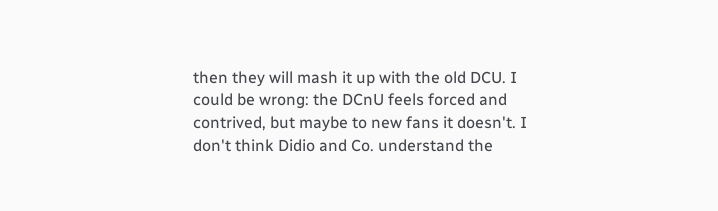then they will mash it up with the old DCU. I could be wrong: the DCnU feels forced and contrived, but maybe to new fans it doesn't. I don't think Didio and Co. understand the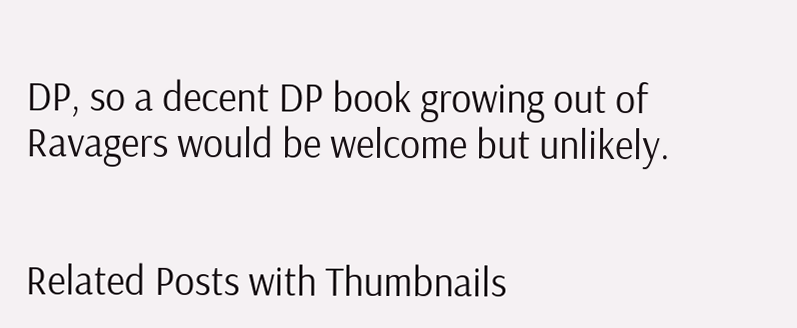DP, so a decent DP book growing out of Ravagers would be welcome but unlikely.


Related Posts with Thumbnails